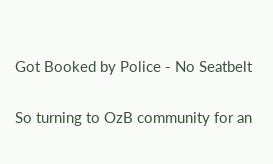Got Booked by Police - No Seatbelt

So turning to OzB community for an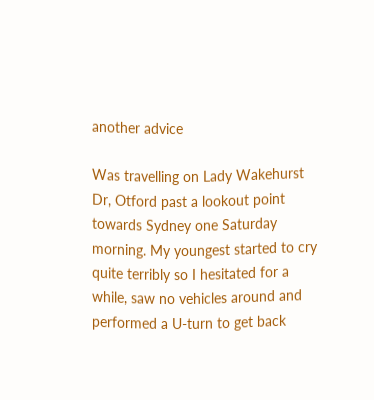another advice

Was travelling on Lady Wakehurst Dr, Otford past a lookout point towards Sydney one Saturday morning. My youngest started to cry quite terribly so I hesitated for a while, saw no vehicles around and performed a U-turn to get back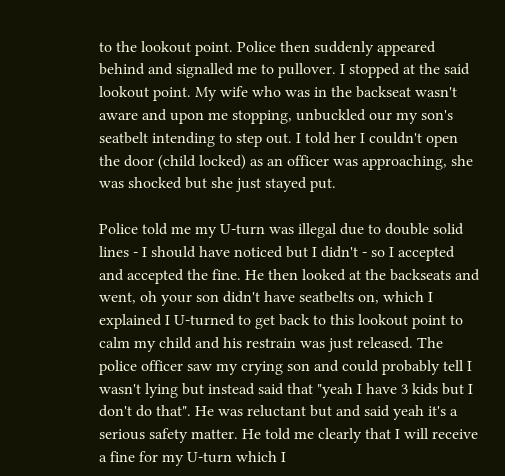to the lookout point. Police then suddenly appeared behind and signalled me to pullover. I stopped at the said lookout point. My wife who was in the backseat wasn't aware and upon me stopping, unbuckled our my son's seatbelt intending to step out. I told her I couldn't open the door (child locked) as an officer was approaching, she was shocked but she just stayed put.

Police told me my U-turn was illegal due to double solid lines - I should have noticed but I didn't - so I accepted and accepted the fine. He then looked at the backseats and went, oh your son didn't have seatbelts on, which I explained I U-turned to get back to this lookout point to calm my child and his restrain was just released. The police officer saw my crying son and could probably tell I wasn't lying but instead said that "yeah I have 3 kids but I don't do that". He was reluctant but and said yeah it's a serious safety matter. He told me clearly that I will receive a fine for my U-turn which I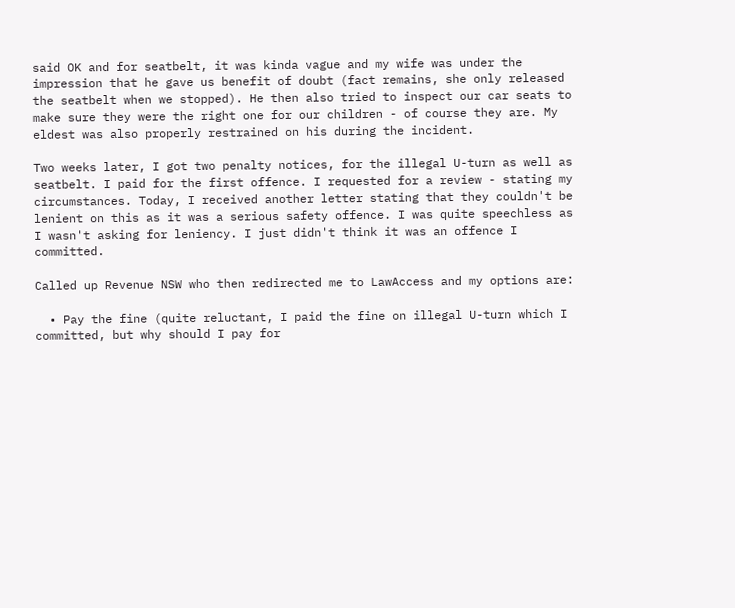said OK and for seatbelt, it was kinda vague and my wife was under the impression that he gave us benefit of doubt (fact remains, she only released the seatbelt when we stopped). He then also tried to inspect our car seats to make sure they were the right one for our children - of course they are. My eldest was also properly restrained on his during the incident.

Two weeks later, I got two penalty notices, for the illegal U-turn as well as seatbelt. I paid for the first offence. I requested for a review - stating my circumstances. Today, I received another letter stating that they couldn't be lenient on this as it was a serious safety offence. I was quite speechless as I wasn't asking for leniency. I just didn't think it was an offence I committed.

Called up Revenue NSW who then redirected me to LawAccess and my options are:

  • Pay the fine (quite reluctant, I paid the fine on illegal U-turn which I committed, but why should I pay for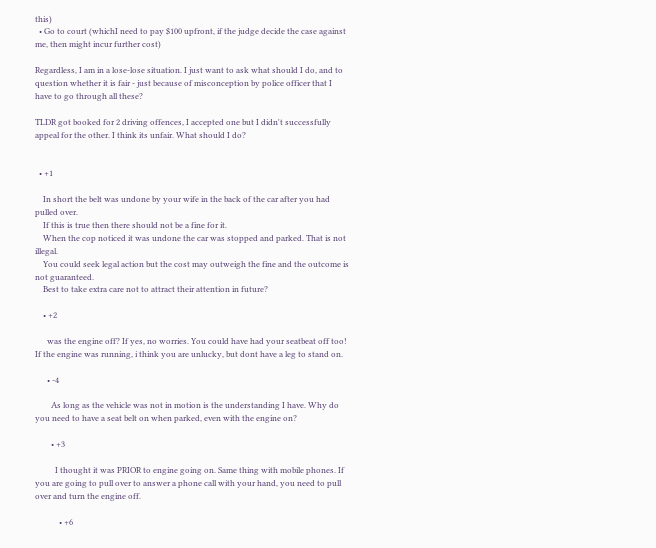this)
  • Go to court (whichI need to pay $100 upfront, if the judge decide the case against me, then might incur further cost)

Regardless, I am in a lose-lose situation. I just want to ask what should I do, and to question whether it is fair - just because of misconception by police officer that I have to go through all these?

TLDR got booked for 2 driving offences, I accepted one but I didn't successfully appeal for the other. I think its unfair. What should I do?


  • +1

    In short the belt was undone by your wife in the back of the car after you had pulled over.
    If this is true then there should not be a fine for it.
    When the cop noticed it was undone the car was stopped and parked. That is not illegal.
    You could seek legal action but the cost may outweigh the fine and the outcome is not guaranteed.
    Best to take extra care not to attract their attention in future?

    • +2

      was the engine off? If yes, no worries. You could have had your seatbeat off too! If the engine was running, i think you are unlucky, but dont have a leg to stand on.

      • -4

        As long as the vehicle was not in motion is the understanding I have. Why do you need to have a seat belt on when parked, even with the engine on?

        • +3

          I thought it was PRIOR to engine going on. Same thing with mobile phones. If you are going to pull over to answer a phone call with your hand, you need to pull over and turn the engine off.

            • +6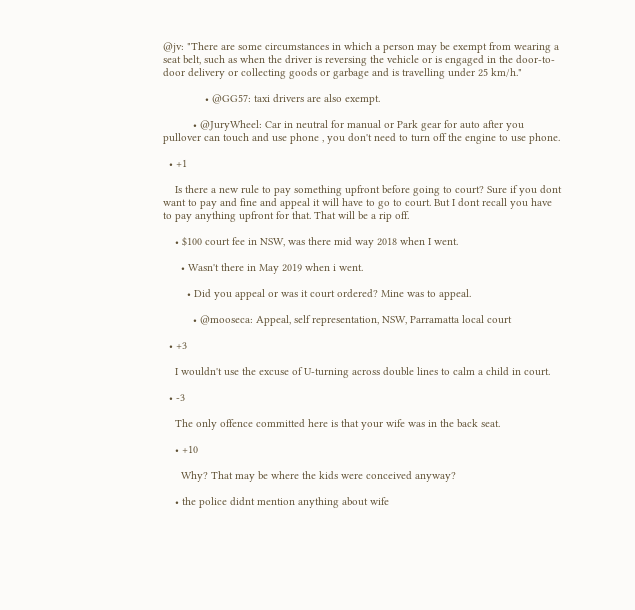@jv: "There are some circumstances in which a person may be exempt from wearing a seat belt, such as when the driver is reversing the vehicle or is engaged in the door-to-door delivery or collecting goods or garbage and is travelling under 25 km/h."

              • @GG57: taxi drivers are also exempt.

          • @JuryWheel: Car in neutral for manual or Park gear for auto after you pullover can touch and use phone , you don't need to turn off the engine to use phone.

  • +1

    Is there a new rule to pay something upfront before going to court? Sure if you dont want to pay and fine and appeal it will have to go to court. But I dont recall you have to pay anything upfront for that. That will be a rip off.

    • $100 court fee in NSW, was there mid way 2018 when I went.

      • Wasn't there in May 2019 when i went.

        • Did you appeal or was it court ordered? Mine was to appeal.

          • @mooseca: Appeal, self representation, NSW, Parramatta local court

  • +3

    I wouldn't use the excuse of U-turning across double lines to calm a child in court.

  • -3

    The only offence committed here is that your wife was in the back seat.

    • +10

      Why? That may be where the kids were conceived anyway?

    • the police didnt mention anything about wife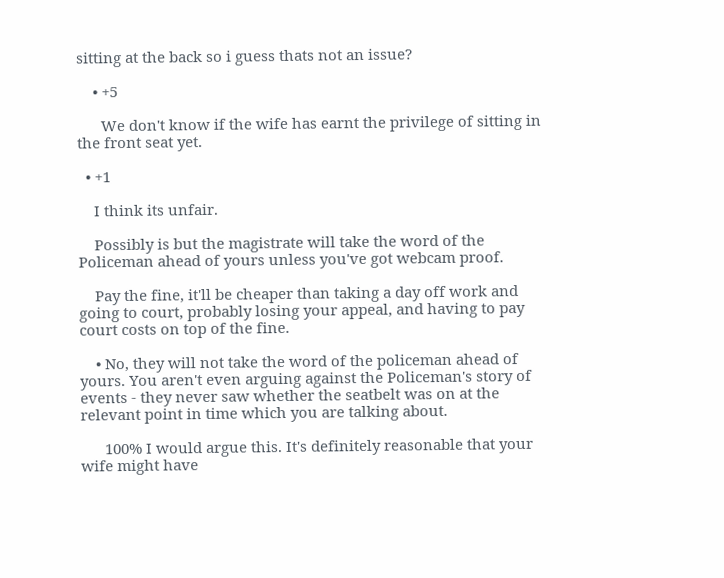sitting at the back so i guess thats not an issue?

    • +5

      We don't know if the wife has earnt the privilege of sitting in the front seat yet.

  • +1

    I think its unfair.

    Possibly is but the magistrate will take the word of the Policeman ahead of yours unless you've got webcam proof.

    Pay the fine, it'll be cheaper than taking a day off work and going to court, probably losing your appeal, and having to pay court costs on top of the fine.

    • No, they will not take the word of the policeman ahead of yours. You aren't even arguing against the Policeman's story of events - they never saw whether the seatbelt was on at the relevant point in time which you are talking about.

      100% I would argue this. It's definitely reasonable that your wife might have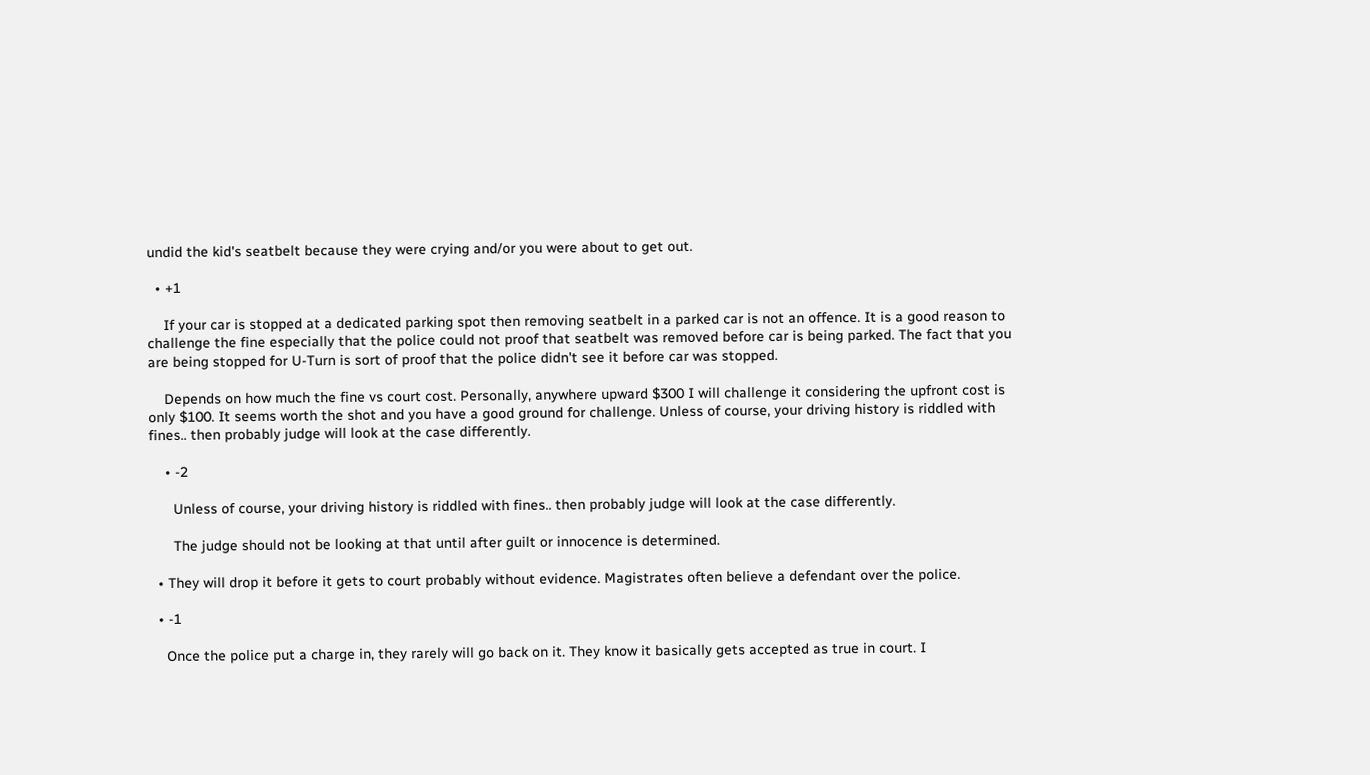undid the kid's seatbelt because they were crying and/or you were about to get out.

  • +1

    If your car is stopped at a dedicated parking spot then removing seatbelt in a parked car is not an offence. It is a good reason to challenge the fine especially that the police could not proof that seatbelt was removed before car is being parked. The fact that you are being stopped for U-Turn is sort of proof that the police didn't see it before car was stopped.

    Depends on how much the fine vs court cost. Personally, anywhere upward $300 I will challenge it considering the upfront cost is only $100. It seems worth the shot and you have a good ground for challenge. Unless of course, your driving history is riddled with fines.. then probably judge will look at the case differently.

    • -2

      Unless of course, your driving history is riddled with fines.. then probably judge will look at the case differently.

      The judge should not be looking at that until after guilt or innocence is determined.

  • They will drop it before it gets to court probably without evidence. Magistrates often believe a defendant over the police.

  • -1

    Once the police put a charge in, they rarely will go back on it. They know it basically gets accepted as true in court. I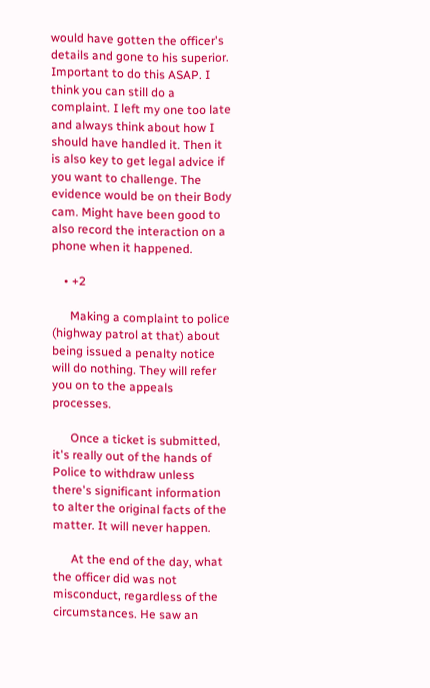would have gotten the officer's details and gone to his superior. Important to do this ASAP. I think you can still do a complaint. I left my one too late and always think about how I should have handled it. Then it is also key to get legal advice if you want to challenge. The evidence would be on their Body cam. Might have been good to also record the interaction on a phone when it happened.

    • +2

      Making a complaint to police (highway patrol at that) about being issued a penalty notice will do nothing. They will refer you on to the appeals processes.

      Once a ticket is submitted, it's really out of the hands of Police to withdraw unless there's significant information to alter the original facts of the matter. It will never happen.

      At the end of the day, what the officer did was not misconduct, regardless of the circumstances. He saw an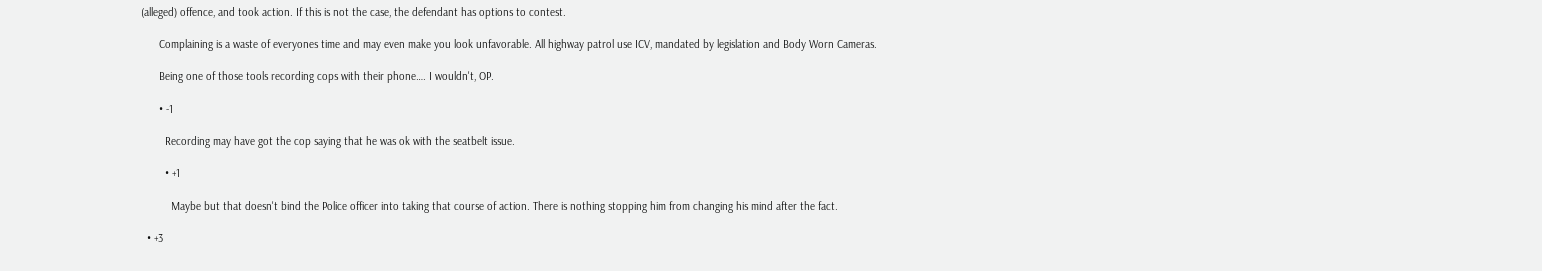(alleged) offence, and took action. If this is not the case, the defendant has options to contest.

      Complaining is a waste of everyones time and may even make you look unfavorable. All highway patrol use ICV, mandated by legislation and Body Worn Cameras.

      Being one of those tools recording cops with their phone…. I wouldn't, OP.

      • -1

        Recording may have got the cop saying that he was ok with the seatbelt issue.

        • +1

          Maybe but that doesn't bind the Police officer into taking that course of action. There is nothing stopping him from changing his mind after the fact.

  • +3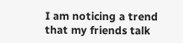I am noticing a trend that my friends talk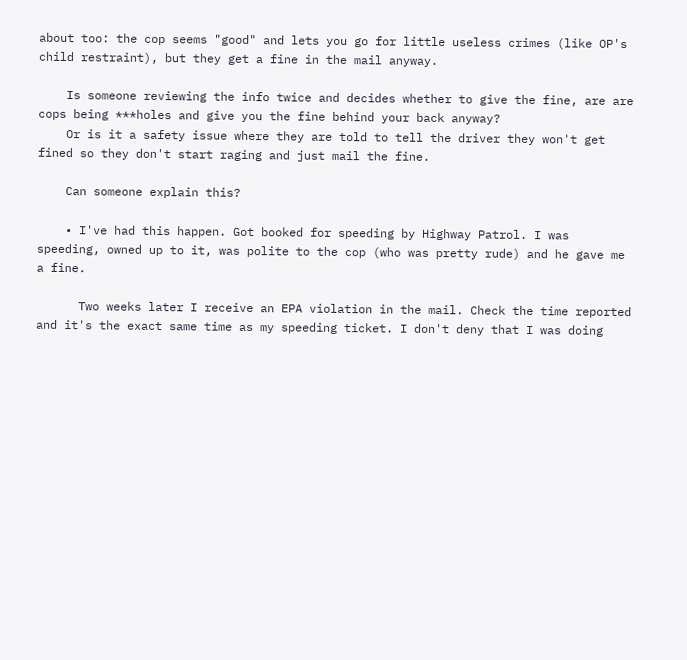about too: the cop seems "good" and lets you go for little useless crimes (like OP's child restraint), but they get a fine in the mail anyway.

    Is someone reviewing the info twice and decides whether to give the fine, are are cops being ***holes and give you the fine behind your back anyway?
    Or is it a safety issue where they are told to tell the driver they won't get fined so they don't start raging and just mail the fine.

    Can someone explain this?

    • I've had this happen. Got booked for speeding by Highway Patrol. I was speeding, owned up to it, was polite to the cop (who was pretty rude) and he gave me a fine.

      Two weeks later I receive an EPA violation in the mail. Check the time reported and it's the exact same time as my speeding ticket. I don't deny that I was doing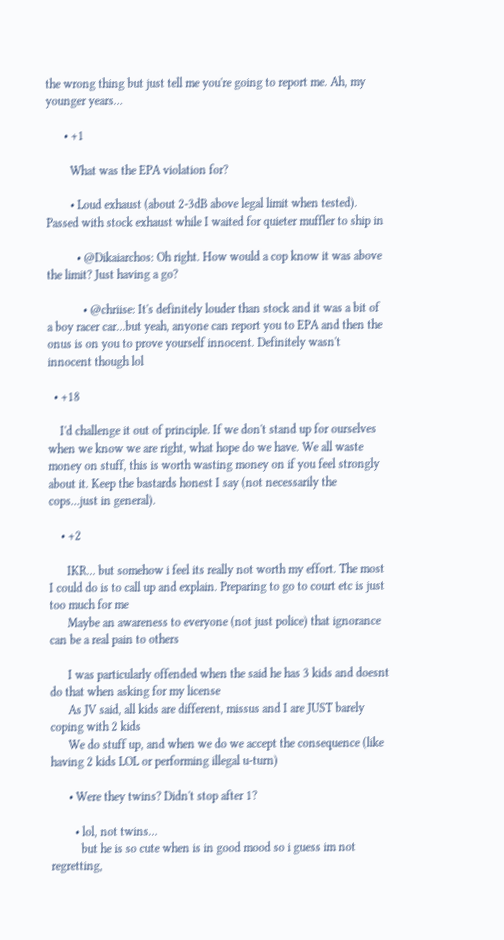the wrong thing but just tell me you're going to report me. Ah, my younger years…

      • +1

        What was the EPA violation for?

        • Loud exhaust (about 2-3dB above legal limit when tested). Passed with stock exhaust while I waited for quieter muffler to ship in

          • @Dikaiarchos: Oh right. How would a cop know it was above the limit? Just having a go?

            • @chriise: It's definitely louder than stock and it was a bit of a boy racer car…but yeah, anyone can report you to EPA and then the onus is on you to prove yourself innocent. Definitely wasn't innocent though lol

  • +18

    I'd challenge it out of principle. If we don't stand up for ourselves when we know we are right, what hope do we have. We all waste money on stuff, this is worth wasting money on if you feel strongly about it. Keep the bastards honest I say (not necessarily the cops…just in general).

    • +2

      IKR… but somehow i feel its really not worth my effort. The most I could do is to call up and explain. Preparing to go to court etc is just too much for me
      Maybe an awareness to everyone (not just police) that ignorance can be a real pain to others

      I was particularly offended when the said he has 3 kids and doesnt do that when asking for my license
      As JV said, all kids are different, missus and I are JUST barely coping with 2 kids
      We do stuff up, and when we do we accept the consequence (like having 2 kids LOL or performing illegal u-turn)

      • Were they twins? Didn't stop after 1?

        • lol, not twins…
          but he is so cute when is in good mood so i guess im not regretting,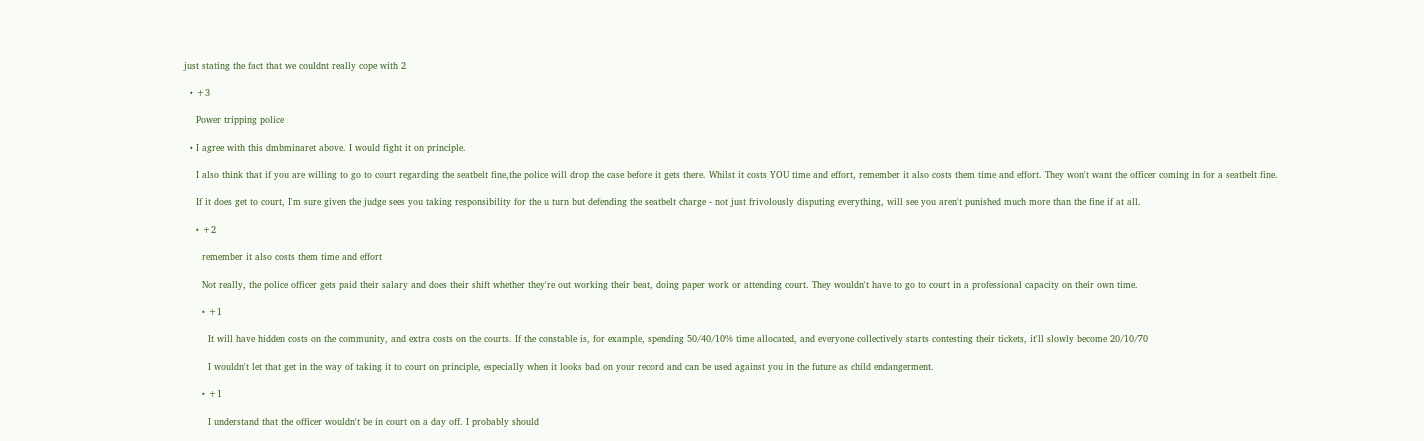just stating the fact that we couldnt really cope with 2

  • +3

    Power tripping police

  • I agree with this dmbminaret above. I would fight it on principle.

    I also think that if you are willing to go to court regarding the seatbelt fine,the police will drop the case before it gets there. Whilst it costs YOU time and effort, remember it also costs them time and effort. They won't want the officer coming in for a seatbelt fine.

    If it does get to court, I'm sure given the judge sees you taking responsibility for the u turn but defending the seatbelt charge - not just frivolously disputing everything, will see you aren't punished much more than the fine if at all.

    • +2

      remember it also costs them time and effort

      Not really, the police officer gets paid their salary and does their shift whether they're out working their beat, doing paper work or attending court. They wouldn't have to go to court in a professional capacity on their own time.

      • +1

        It will have hidden costs on the community, and extra costs on the courts. If the constable is, for example, spending 50/40/10% time allocated, and everyone collectively starts contesting their tickets, it'll slowly become 20/10/70

        I wouldn't let that get in the way of taking it to court on principle, especially when it looks bad on your record and can be used against you in the future as child endangerment.

      • +1

        I understand that the officer wouldn't be in court on a day off. I probably should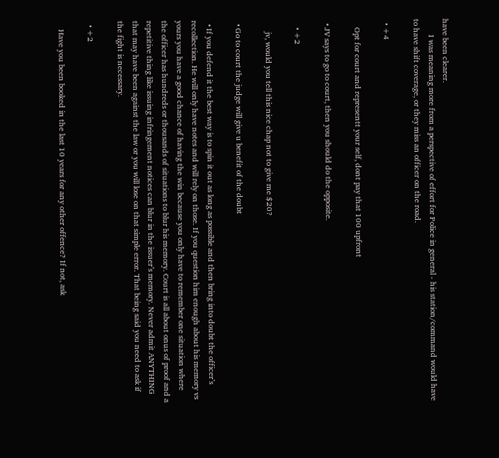have been clearer.
        I was meaning more from a perspective of effort for Police in general - his station/command would have to have shift coverage, or they miss an officer on the road.

  • +4

    Opt for court and representt your self, dont pay that 100 upfront

  • JV says to go to court, then you should do the opposite.

    • +2

      jv, would you tell this nice chap not to give me $20?

  • Go to court the judge will give u benefit of the doubt

  • If you defend it the best way is to spin it out as long as possible and then bring into doubt the officer’s recollection. He will only have notes and will rely on those. If you question him enough about his memory vs yours you have a good chance of having the win because you only have to remember one situation where the officer has hundreds or thousands of situations to blur his memory. Court is all about onus of proof and a repetitive thing like issuing infringement notices can blur in the issuer’s memory. Never admit ANYTHING that may have been against the law or you will lose on that simple error. That being said you need to ask if the fight is necessary.

  • +2

    Have you been booked in the last 10 years for any other offence? If not, ask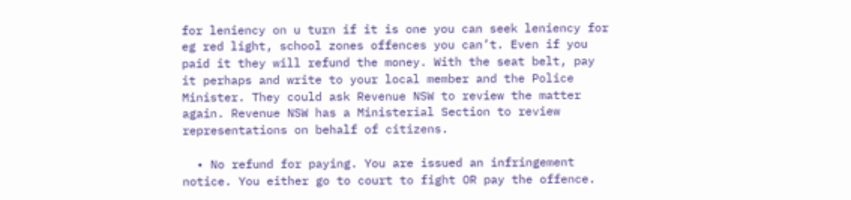for leniency on u turn if it is one you can seek leniency for eg red light, school zones offences you can’t. Even if you paid it they will refund the money. With the seat belt, pay it perhaps and write to your local member and the Police Minister. They could ask Revenue NSW to review the matter again. Revenue NSW has a Ministerial Section to review representations on behalf of citizens.

  • No refund for paying. You are issued an infringement notice. You either go to court to fight OR pay the offence.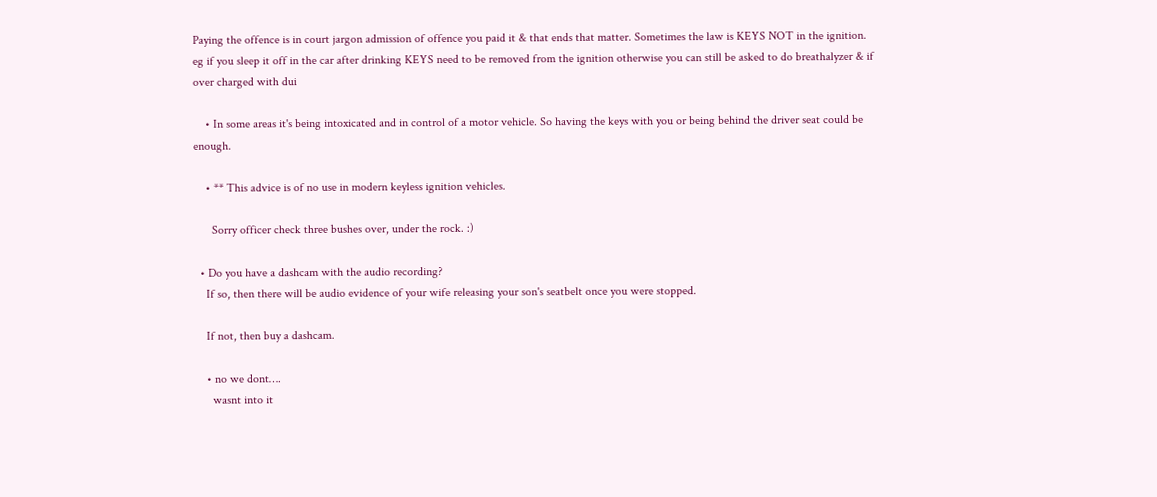Paying the offence is in court jargon admission of offence you paid it & that ends that matter. Sometimes the law is KEYS NOT in the ignition. eg if you sleep it off in the car after drinking KEYS need to be removed from the ignition otherwise you can still be asked to do breathalyzer & if over charged with dui

    • In some areas it's being intoxicated and in control of a motor vehicle. So having the keys with you or being behind the driver seat could be enough.

    • ** This advice is of no use in modern keyless ignition vehicles.

      Sorry officer check three bushes over, under the rock. :)

  • Do you have a dashcam with the audio recording?
    If so, then there will be audio evidence of your wife releasing your son's seatbelt once you were stopped.

    If not, then buy a dashcam.

    • no we dont….
      wasnt into it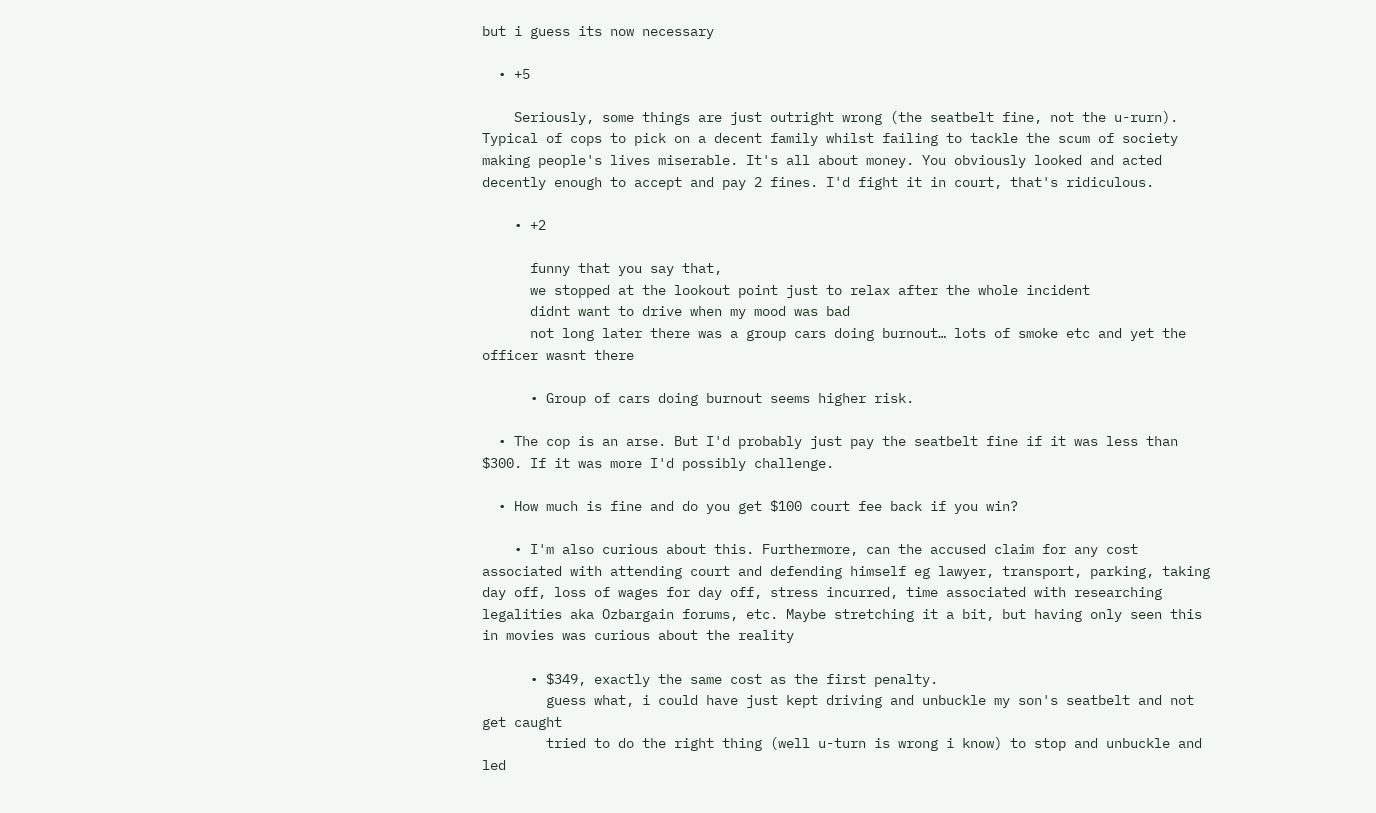but i guess its now necessary

  • +5

    Seriously, some things are just outright wrong (the seatbelt fine, not the u-rurn). Typical of cops to pick on a decent family whilst failing to tackle the scum of society making people's lives miserable. It's all about money. You obviously looked and acted decently enough to accept and pay 2 fines. I'd fight it in court, that's ridiculous.

    • +2

      funny that you say that,
      we stopped at the lookout point just to relax after the whole incident
      didnt want to drive when my mood was bad
      not long later there was a group cars doing burnout… lots of smoke etc and yet the officer wasnt there

      • Group of cars doing burnout seems higher risk.

  • The cop is an arse. But I'd probably just pay the seatbelt fine if it was less than $300. If it was more I'd possibly challenge.

  • How much is fine and do you get $100 court fee back if you win?

    • I'm also curious about this. Furthermore, can the accused claim for any cost associated with attending court and defending himself eg lawyer, transport, parking, taking day off, loss of wages for day off, stress incurred, time associated with researching legalities aka Ozbargain forums, etc. Maybe stretching it a bit, but having only seen this in movies was curious about the reality

      • $349, exactly the same cost as the first penalty.
        guess what, i could have just kept driving and unbuckle my son's seatbelt and not get caught
        tried to do the right thing (well u-turn is wrong i know) to stop and unbuckle and led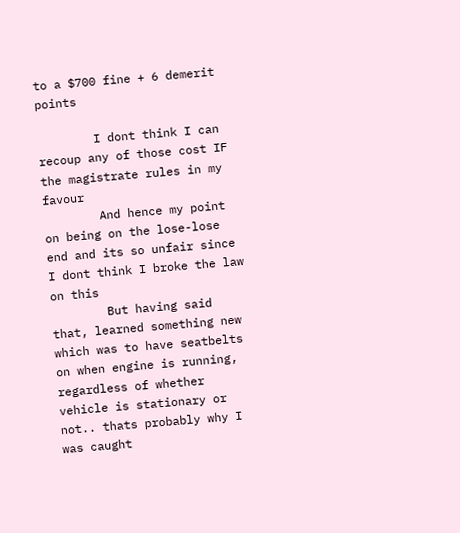to a $700 fine + 6 demerit points

        I dont think I can recoup any of those cost IF the magistrate rules in my favour
        And hence my point on being on the lose-lose end and its so unfair since I dont think I broke the law on this
        But having said that, learned something new which was to have seatbelts on when engine is running, regardless of whether vehicle is stationary or not.. thats probably why I was caught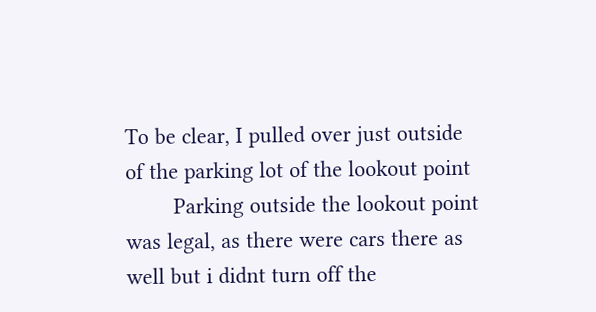To be clear, I pulled over just outside of the parking lot of the lookout point
        Parking outside the lookout point was legal, as there were cars there as well but i didnt turn off the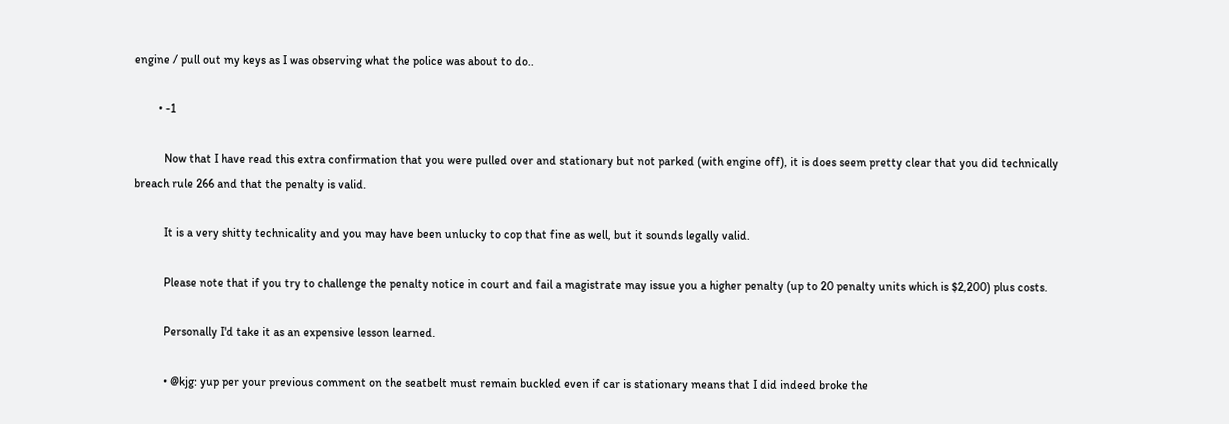engine / pull out my keys as I was observing what the police was about to do..

        • -1

          Now that I have read this extra confirmation that you were pulled over and stationary but not parked (with engine off), it is does seem pretty clear that you did technically breach rule 266 and that the penalty is valid.

          It is a very shitty technicality and you may have been unlucky to cop that fine as well, but it sounds legally valid.

          Please note that if you try to challenge the penalty notice in court and fail a magistrate may issue you a higher penalty (up to 20 penalty units which is $2,200) plus costs.

          Personally I'd take it as an expensive lesson learned.

          • @kjg: yup per your previous comment on the seatbelt must remain buckled even if car is stationary means that I did indeed broke the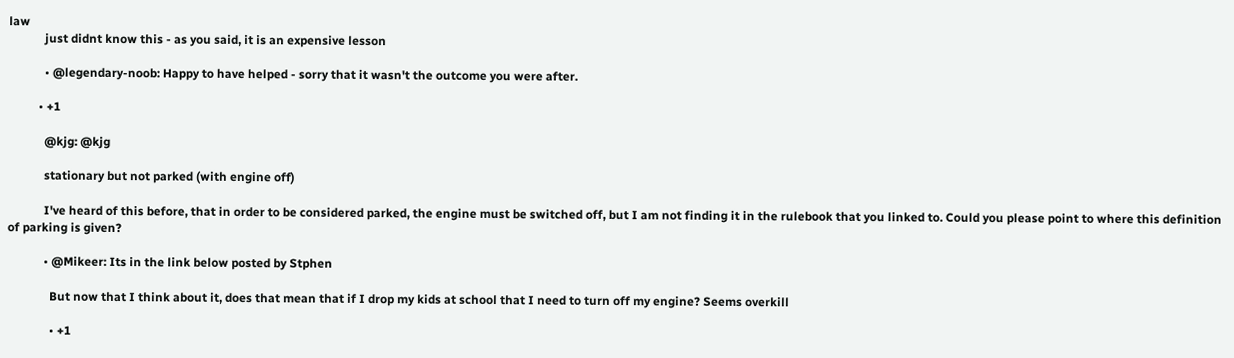law
            just didnt know this - as you said, it is an expensive lesson

            • @legendary-noob: Happy to have helped - sorry that it wasn't the outcome you were after.

          • +1

            @kjg: @kjg

            stationary but not parked (with engine off)

            I've heard of this before, that in order to be considered parked, the engine must be switched off, but I am not finding it in the rulebook that you linked to. Could you please point to where this definition of parking is given?

            • @Mikeer: Its in the link below posted by Stphen

              But now that I think about it, does that mean that if I drop my kids at school that I need to turn off my engine? Seems overkill

              • +1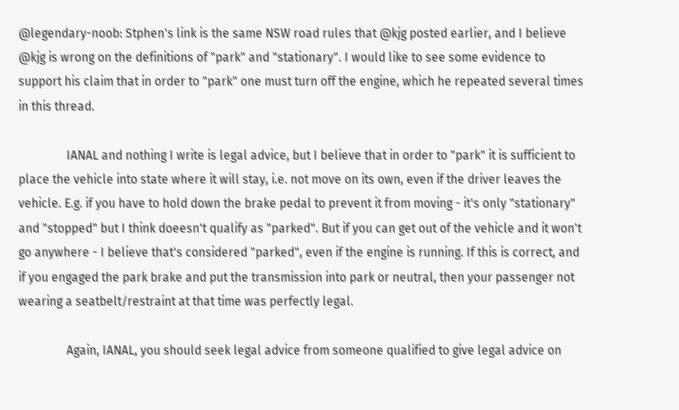@legendary-noob: Stphen's link is the same NSW road rules that @kjg posted earlier, and I believe @kjg is wrong on the definitions of "park" and "stationary". I would like to see some evidence to support his claim that in order to "park" one must turn off the engine, which he repeated several times in this thread.

                IANAL and nothing I write is legal advice, but I believe that in order to "park" it is sufficient to place the vehicle into state where it will stay, i.e. not move on its own, even if the driver leaves the vehicle. E.g. if you have to hold down the brake pedal to prevent it from moving - it's only "stationary" and "stopped" but I think doeesn't qualify as "parked". But if you can get out of the vehicle and it won't go anywhere - I believe that's considered "parked", even if the engine is running. If this is correct, and if you engaged the park brake and put the transmission into park or neutral, then your passenger not wearing a seatbelt/restraint at that time was perfectly legal.

                Again, IANAL, you should seek legal advice from someone qualified to give legal advice on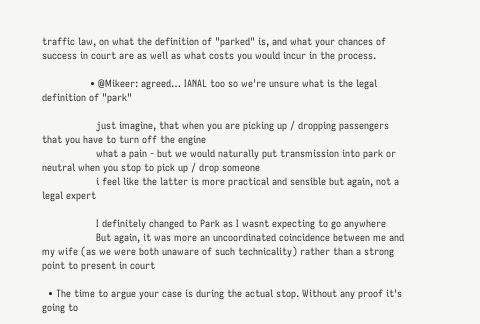traffic law, on what the definition of "parked" is, and what your chances of success in court are as well as what costs you would incur in the process.

                • @Mikeer: agreed… IANAL too so we're unsure what is the legal definition of "park"

                  just imagine, that when you are picking up / dropping passengers that you have to turn off the engine
                  what a pain - but we would naturally put transmission into park or neutral when you stop to pick up / drop someone
                  i feel like the latter is more practical and sensible but again, not a legal expert

                  I definitely changed to Park as I wasnt expecting to go anywhere
                  But again, it was more an uncoordinated coincidence between me and my wife (as we were both unaware of such technicality) rather than a strong point to present in court

  • The time to argue your case is during the actual stop. Without any proof it's going to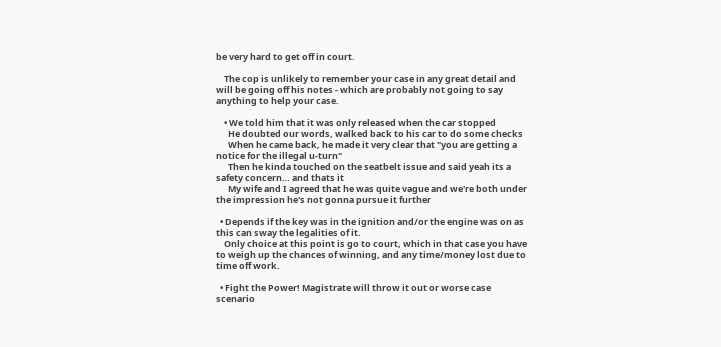be very hard to get off in court.

    The cop is unlikely to remember your case in any great detail and will be going off his notes - which are probably not going to say anything to help your case.

    • We told him that it was only released when the car stopped
      He doubted our words, walked back to his car to do some checks
      When he came back, he made it very clear that "you are getting a notice for the illegal u-turn"
      Then he kinda touched on the seatbelt issue and said yeah its a safety concern… and thats it
      My wife and I agreed that he was quite vague and we're both under the impression he's not gonna pursue it further

  • Depends if the key was in the ignition and/or the engine was on as this can sway the legalities of it.
    Only choice at this point is go to court, which in that case you have to weigh up the chances of winning, and any time/money lost due to time off work.

  • Fight the Power! Magistrate will throw it out or worse case scenario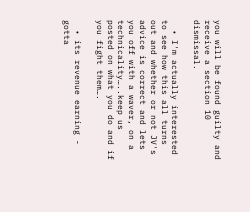you will be found guilty and receive a section 10 dismissal.

  • I'm actually interested to see how this all turns out and whether or not JV's advice is correct and lets you off with a waver, on a technicality…..keep us posted on what you do and if you fight them….

  • its revenue earning - gotta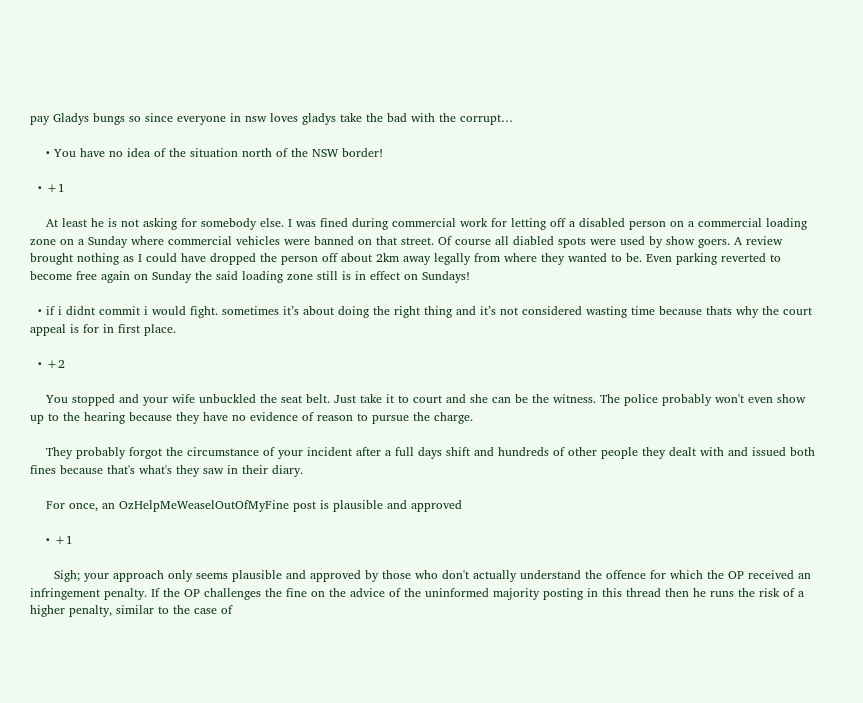pay Gladys bungs so since everyone in nsw loves gladys take the bad with the corrupt…

    • You have no idea of the situation north of the NSW border!

  • +1

    At least he is not asking for somebody else. I was fined during commercial work for letting off a disabled person on a commercial loading zone on a Sunday where commercial vehicles were banned on that street. Of course all diabled spots were used by show goers. A review brought nothing as I could have dropped the person off about 2km away legally from where they wanted to be. Even parking reverted to become free again on Sunday the said loading zone still is in effect on Sundays!

  • if i didnt commit i would fight. sometimes it’s about doing the right thing and it’s not considered wasting time because thats why the court appeal is for in first place.

  • +2

    You stopped and your wife unbuckled the seat belt. Just take it to court and she can be the witness. The police probably won't even show up to the hearing because they have no evidence of reason to pursue the charge.

    They probably forgot the circumstance of your incident after a full days shift and hundreds of other people they dealt with and issued both fines because that's what's they saw in their diary.

    For once, an OzHelpMeWeaselOutOfMyFine post is plausible and approved

    • +1

      Sigh; your approach only seems plausible and approved by those who don't actually understand the offence for which the OP received an infringement penalty. If the OP challenges the fine on the advice of the uninformed majority posting in this thread then he runs the risk of a higher penalty, similar to the case of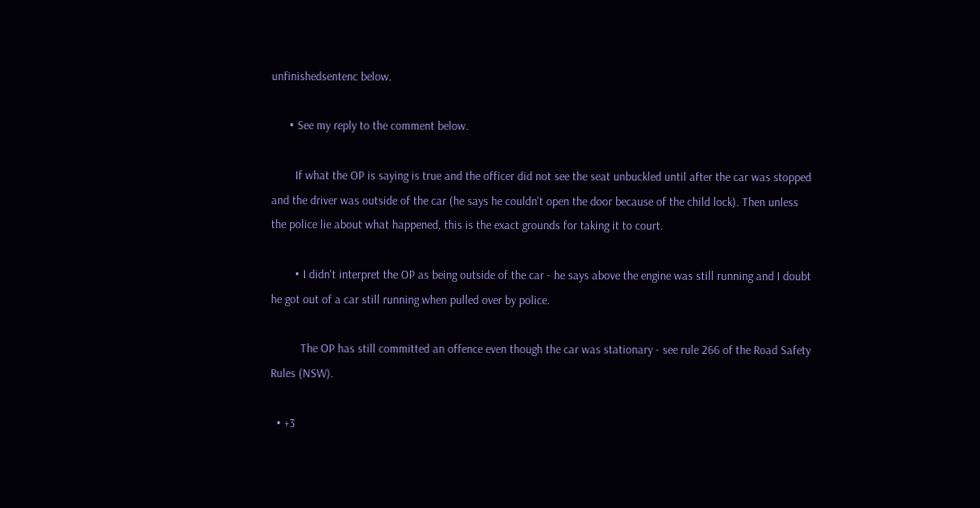unfinishedsentenc below.

      • See my reply to the comment below.

        If what the OP is saying is true and the officer did not see the seat unbuckled until after the car was stopped and the driver was outside of the car (he says he couldn't open the door because of the child lock). Then unless the police lie about what happened, this is the exact grounds for taking it to court.

        • I didn't interpret the OP as being outside of the car - he says above the engine was still running and I doubt he got out of a car still running when pulled over by police.

          The OP has still committed an offence even though the car was stationary - see rule 266 of the Road Safety Rules (NSW).

  • +3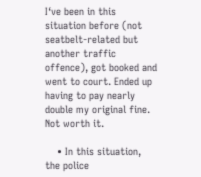I‘ve been in this situation before (not seatbelt-related but another traffic offence), got booked and went to court. Ended up having to pay nearly double my original fine. Not worth it.

    • In this situation, the police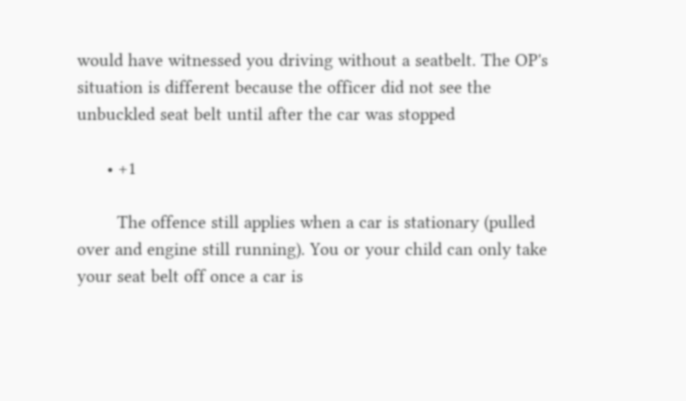would have witnessed you driving without a seatbelt. The OP's situation is different because the officer did not see the unbuckled seat belt until after the car was stopped

      • +1

        The offence still applies when a car is stationary (pulled over and engine still running). You or your child can only take your seat belt off once a car is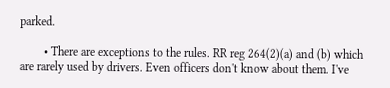parked.

        • There are exceptions to the rules. RR reg 264(2)(a) and (b) which are rarely used by drivers. Even officers don't know about them. I've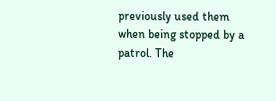previously used them when being stopped by a patrol. The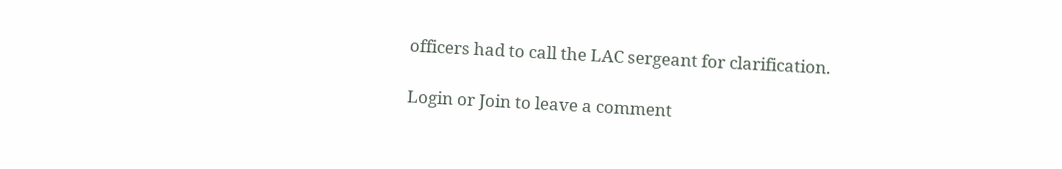officers had to call the LAC sergeant for clarification.

Login or Join to leave a comment